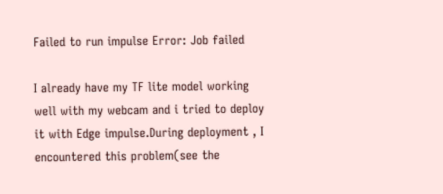Failed to run impulse Error: Job failed

I already have my TF lite model working well with my webcam and i tried to deploy it with Edge impulse.During deployment , I encountered this problem(see the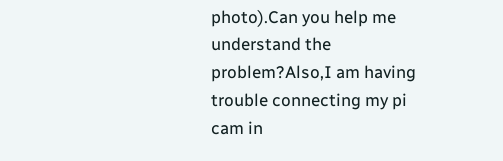photo).Can you help me understand the problem?Also,I am having trouble connecting my pi cam in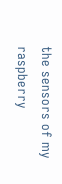the sensors of my raspberry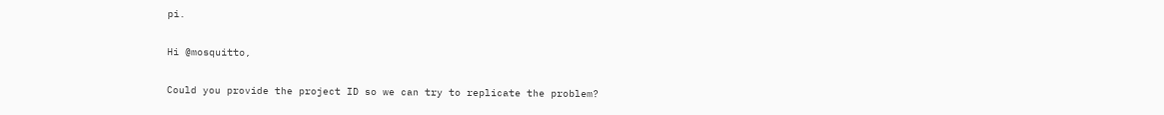pi.

Hi @mosquitto,

Could you provide the project ID so we can try to replicate the problem?